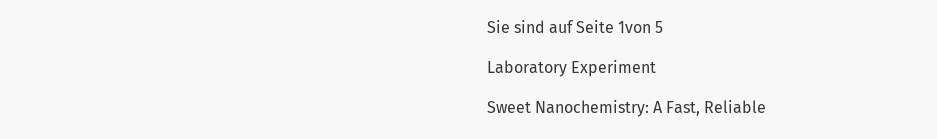Sie sind auf Seite 1von 5

Laboratory Experiment

Sweet Nanochemistry: A Fast, Reliable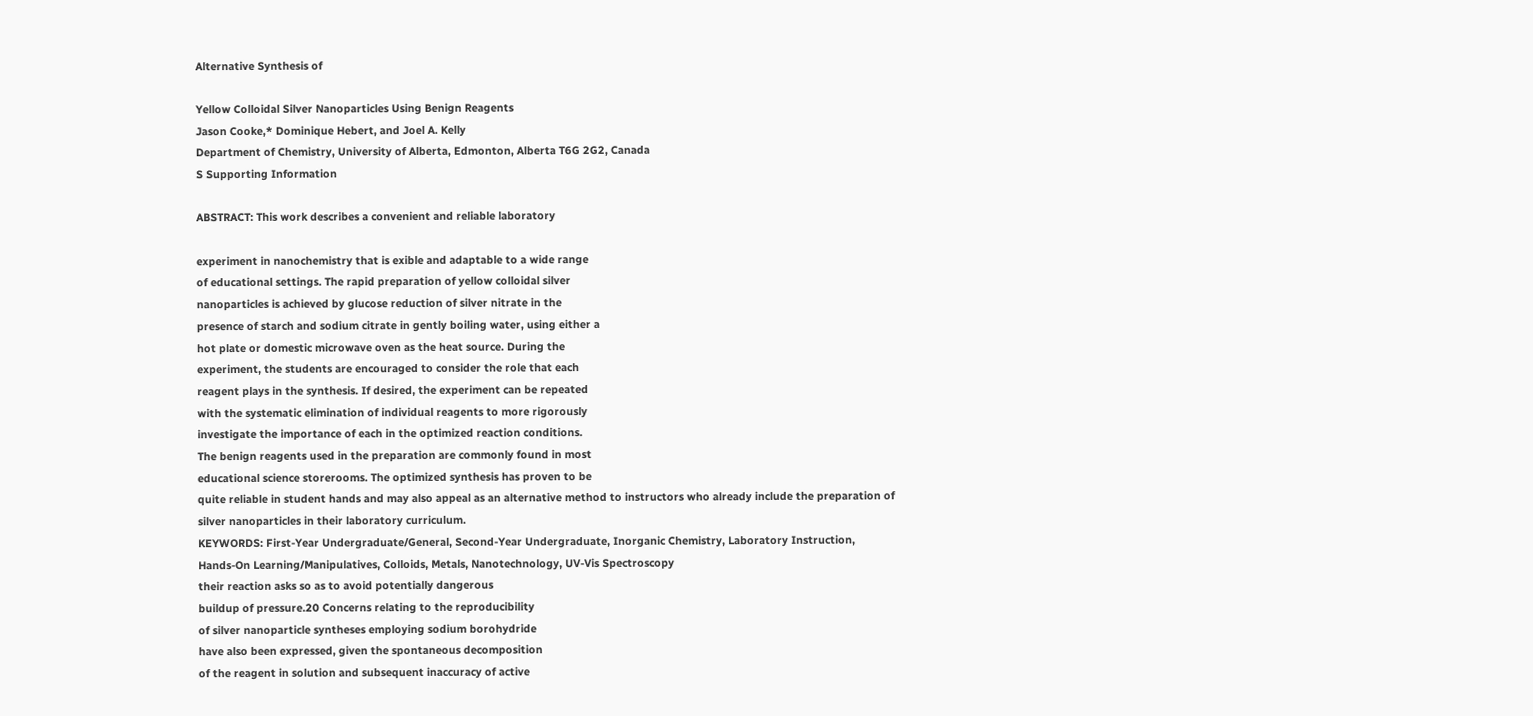Alternative Synthesis of

Yellow Colloidal Silver Nanoparticles Using Benign Reagents
Jason Cooke,* Dominique Hebert, and Joel A. Kelly
Department of Chemistry, University of Alberta, Edmonton, Alberta T6G 2G2, Canada
S Supporting Information

ABSTRACT: This work describes a convenient and reliable laboratory

experiment in nanochemistry that is exible and adaptable to a wide range
of educational settings. The rapid preparation of yellow colloidal silver
nanoparticles is achieved by glucose reduction of silver nitrate in the
presence of starch and sodium citrate in gently boiling water, using either a
hot plate or domestic microwave oven as the heat source. During the
experiment, the students are encouraged to consider the role that each
reagent plays in the synthesis. If desired, the experiment can be repeated
with the systematic elimination of individual reagents to more rigorously
investigate the importance of each in the optimized reaction conditions.
The benign reagents used in the preparation are commonly found in most
educational science storerooms. The optimized synthesis has proven to be
quite reliable in student hands and may also appeal as an alternative method to instructors who already include the preparation of
silver nanoparticles in their laboratory curriculum.
KEYWORDS: First-Year Undergraduate/General, Second-Year Undergraduate, Inorganic Chemistry, Laboratory Instruction,
Hands-On Learning/Manipulatives, Colloids, Metals, Nanotechnology, UV-Vis Spectroscopy
their reaction asks so as to avoid potentially dangerous
buildup of pressure.20 Concerns relating to the reproducibility
of silver nanoparticle syntheses employing sodium borohydride
have also been expressed, given the spontaneous decomposition
of the reagent in solution and subsequent inaccuracy of active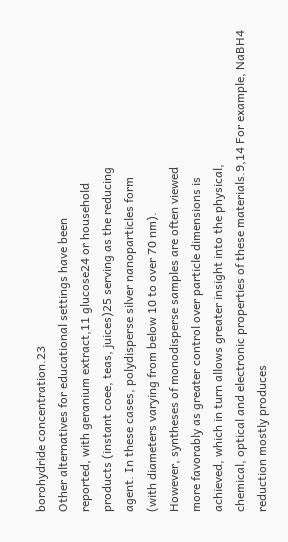borohydride concentration.23
Other alternatives for educational settings have been
reported, with geranium extract,11 glucose24 or household
products (instant coee, teas, juices)25 serving as the reducing
agent. In these cases, polydisperse silver nanoparticles form
(with diameters varying from below 10 to over 70 nm).
However, syntheses of monodisperse samples are often viewed
more favorably as greater control over particle dimensions is
achieved, which in turn allows greater insight into the physical,
chemical, optical and electronic properties of these materials.9,14 For example, NaBH4 reduction mostly produces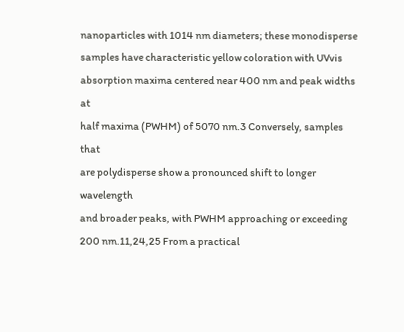nanoparticles with 1014 nm diameters; these monodisperse
samples have characteristic yellow coloration with UVvis
absorption maxima centered near 400 nm and peak widths at
half maxima (PWHM) of 5070 nm.3 Conversely, samples that
are polydisperse show a pronounced shift to longer wavelength
and broader peaks, with PWHM approaching or exceeding
200 nm.11,24,25 From a practical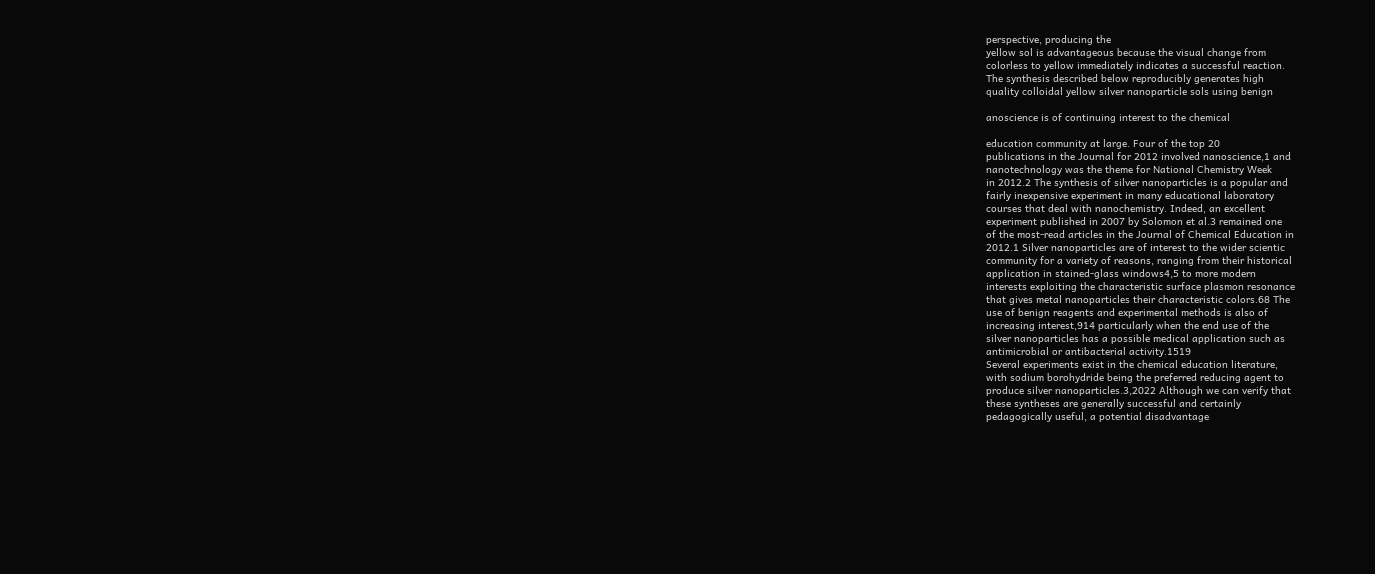perspective, producing the
yellow sol is advantageous because the visual change from
colorless to yellow immediately indicates a successful reaction.
The synthesis described below reproducibly generates high
quality colloidal yellow silver nanoparticle sols using benign

anoscience is of continuing interest to the chemical

education community at large. Four of the top 20
publications in the Journal for 2012 involved nanoscience,1 and
nanotechnology was the theme for National Chemistry Week
in 2012.2 The synthesis of silver nanoparticles is a popular and
fairly inexpensive experiment in many educational laboratory
courses that deal with nanochemistry. Indeed, an excellent
experiment published in 2007 by Solomon et al.3 remained one
of the most-read articles in the Journal of Chemical Education in
2012.1 Silver nanoparticles are of interest to the wider scientic
community for a variety of reasons, ranging from their historical
application in stained-glass windows4,5 to more modern
interests exploiting the characteristic surface plasmon resonance
that gives metal nanoparticles their characteristic colors.68 The
use of benign reagents and experimental methods is also of
increasing interest,914 particularly when the end use of the
silver nanoparticles has a possible medical application such as
antimicrobial or antibacterial activity.1519
Several experiments exist in the chemical education literature,
with sodium borohydride being the preferred reducing agent to
produce silver nanoparticles.3,2022 Although we can verify that
these syntheses are generally successful and certainly
pedagogically useful, a potential disadvantage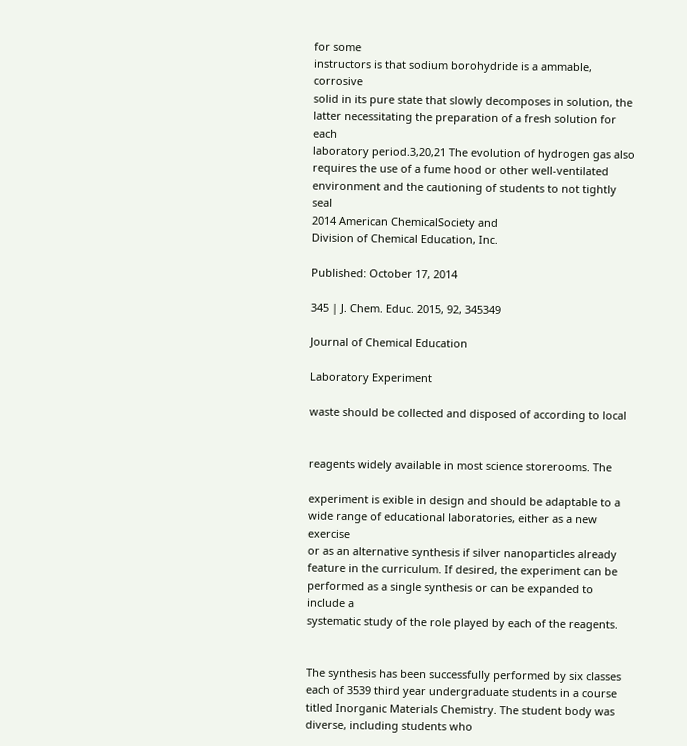for some
instructors is that sodium borohydride is a ammable, corrosive
solid in its pure state that slowly decomposes in solution, the
latter necessitating the preparation of a fresh solution for each
laboratory period.3,20,21 The evolution of hydrogen gas also
requires the use of a fume hood or other well-ventilated
environment and the cautioning of students to not tightly seal
2014 American ChemicalSociety and
Division of Chemical Education, Inc.

Published: October 17, 2014

345 | J. Chem. Educ. 2015, 92, 345349

Journal of Chemical Education

Laboratory Experiment

waste should be collected and disposed of according to local


reagents widely available in most science storerooms. The

experiment is exible in design and should be adaptable to a
wide range of educational laboratories, either as a new exercise
or as an alternative synthesis if silver nanoparticles already
feature in the curriculum. If desired, the experiment can be
performed as a single synthesis or can be expanded to include a
systematic study of the role played by each of the reagents.


The synthesis has been successfully performed by six classes
each of 3539 third year undergraduate students in a course
titled Inorganic Materials Chemistry. The student body was
diverse, including students who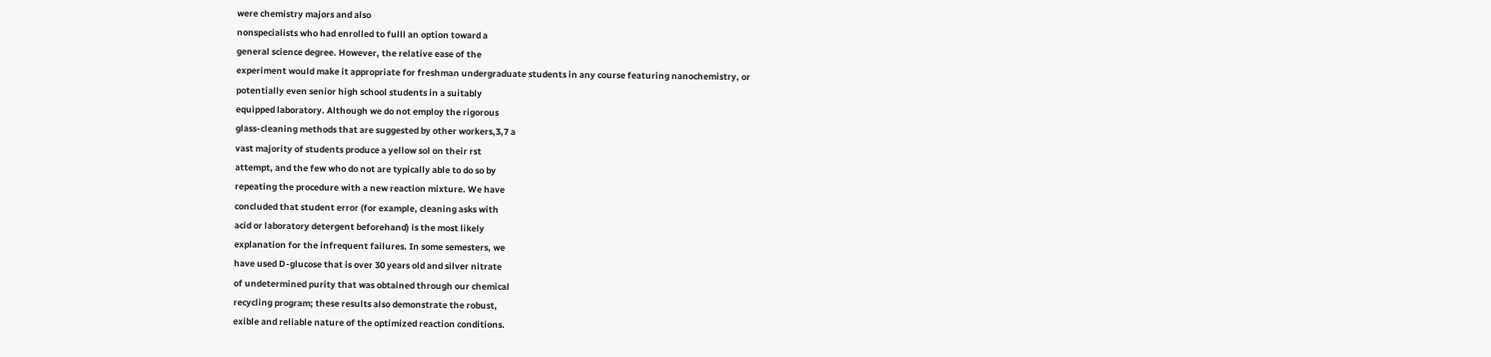were chemistry majors and also
nonspecialists who had enrolled to fulll an option toward a
general science degree. However, the relative ease of the
experiment would make it appropriate for freshman undergraduate students in any course featuring nanochemistry, or
potentially even senior high school students in a suitably
equipped laboratory. Although we do not employ the rigorous
glass-cleaning methods that are suggested by other workers,3,7 a
vast majority of students produce a yellow sol on their rst
attempt, and the few who do not are typically able to do so by
repeating the procedure with a new reaction mixture. We have
concluded that student error (for example, cleaning asks with
acid or laboratory detergent beforehand) is the most likely
explanation for the infrequent failures. In some semesters, we
have used D-glucose that is over 30 years old and silver nitrate
of undetermined purity that was obtained through our chemical
recycling program; these results also demonstrate the robust,
exible and reliable nature of the optimized reaction conditions.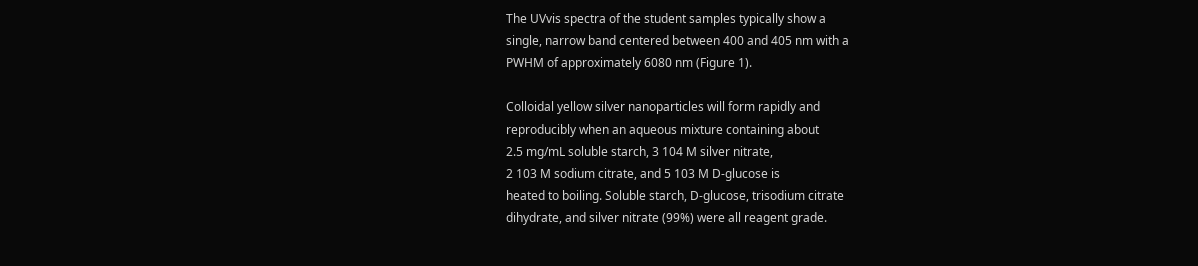The UVvis spectra of the student samples typically show a
single, narrow band centered between 400 and 405 nm with a
PWHM of approximately 6080 nm (Figure 1).

Colloidal yellow silver nanoparticles will form rapidly and
reproducibly when an aqueous mixture containing about
2.5 mg/mL soluble starch, 3 104 M silver nitrate,
2 103 M sodium citrate, and 5 103 M D-glucose is
heated to boiling. Soluble starch, D-glucose, trisodium citrate
dihydrate, and silver nitrate (99%) were all reagent grade.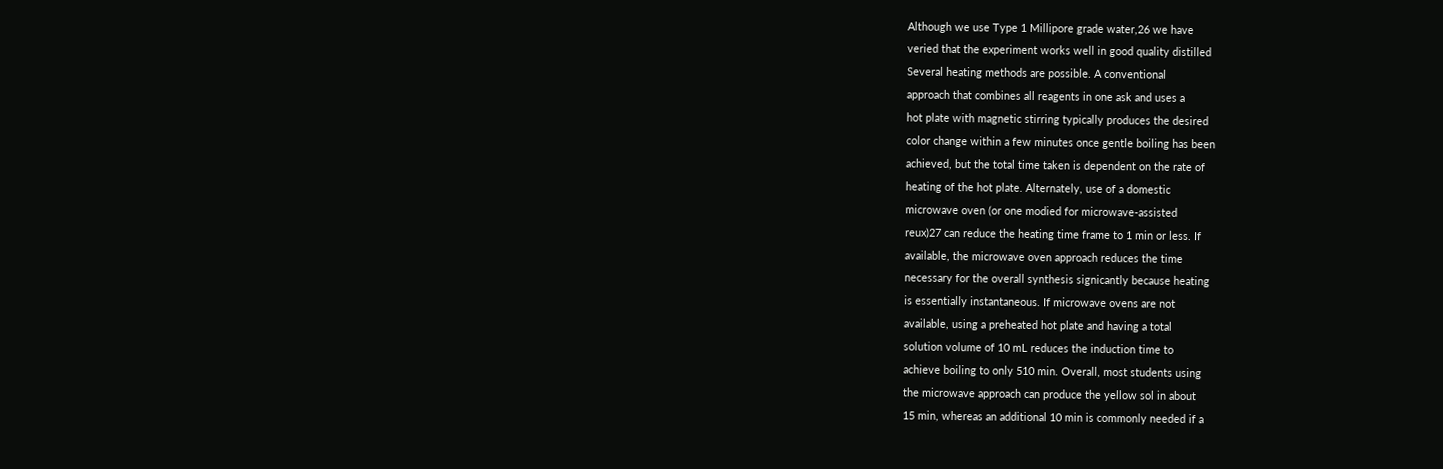Although we use Type 1 Millipore grade water,26 we have
veried that the experiment works well in good quality distilled
Several heating methods are possible. A conventional
approach that combines all reagents in one ask and uses a
hot plate with magnetic stirring typically produces the desired
color change within a few minutes once gentle boiling has been
achieved, but the total time taken is dependent on the rate of
heating of the hot plate. Alternately, use of a domestic
microwave oven (or one modied for microwave-assisted
reux)27 can reduce the heating time frame to 1 min or less. If
available, the microwave oven approach reduces the time
necessary for the overall synthesis signicantly because heating
is essentially instantaneous. If microwave ovens are not
available, using a preheated hot plate and having a total
solution volume of 10 mL reduces the induction time to
achieve boiling to only 510 min. Overall, most students using
the microwave approach can produce the yellow sol in about
15 min, whereas an additional 10 min is commonly needed if a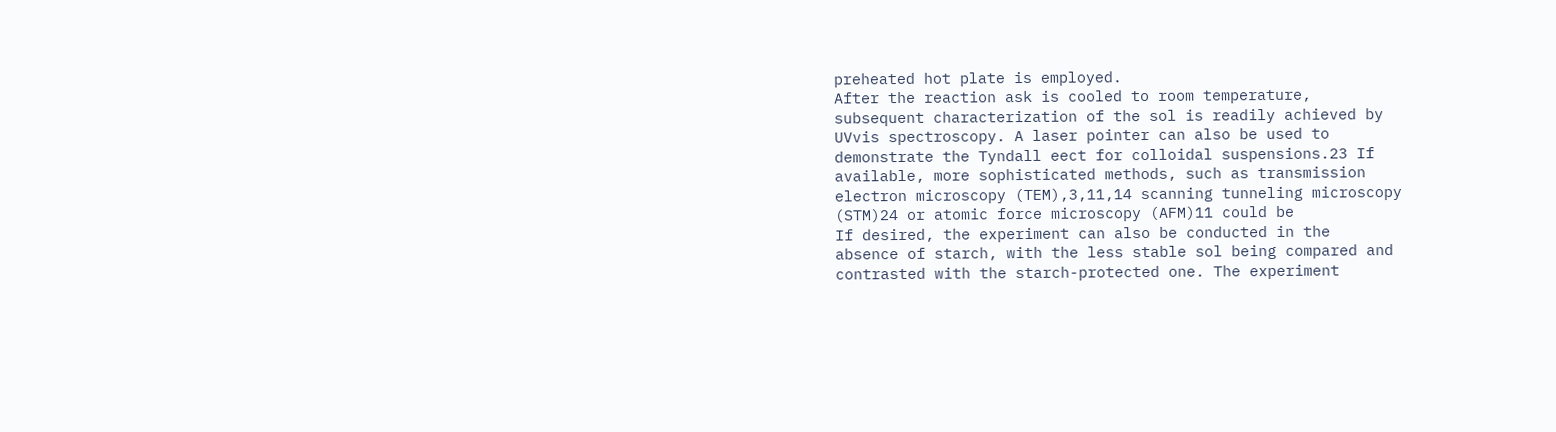preheated hot plate is employed.
After the reaction ask is cooled to room temperature,
subsequent characterization of the sol is readily achieved by
UVvis spectroscopy. A laser pointer can also be used to
demonstrate the Tyndall eect for colloidal suspensions.23 If
available, more sophisticated methods, such as transmission
electron microscopy (TEM),3,11,14 scanning tunneling microscopy (STM)24 or atomic force microscopy (AFM)11 could be
If desired, the experiment can also be conducted in the
absence of starch, with the less stable sol being compared and
contrasted with the starch-protected one. The experiment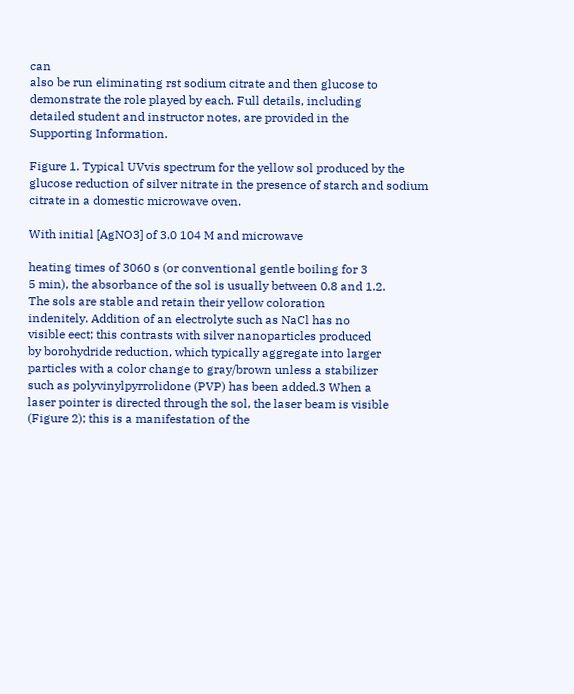can
also be run eliminating rst sodium citrate and then glucose to
demonstrate the role played by each. Full details, including
detailed student and instructor notes, are provided in the
Supporting Information.

Figure 1. Typical UVvis spectrum for the yellow sol produced by the
glucose reduction of silver nitrate in the presence of starch and sodium
citrate in a domestic microwave oven.

With initial [AgNO3] of 3.0 104 M and microwave

heating times of 3060 s (or conventional gentle boiling for 3
5 min), the absorbance of the sol is usually between 0.8 and 1.2.
The sols are stable and retain their yellow coloration
indenitely. Addition of an electrolyte such as NaCl has no
visible eect; this contrasts with silver nanoparticles produced
by borohydride reduction, which typically aggregate into larger
particles with a color change to gray/brown unless a stabilizer
such as polyvinylpyrrolidone (PVP) has been added.3 When a
laser pointer is directed through the sol, the laser beam is visible
(Figure 2); this is a manifestation of the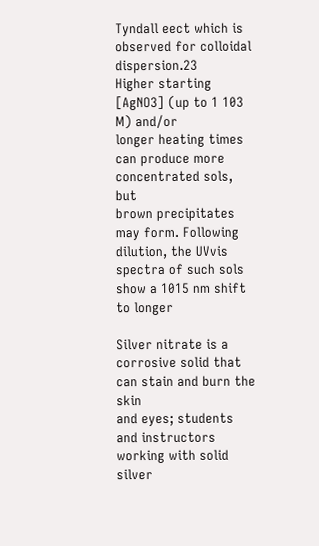Tyndall eect which is
observed for colloidal dispersion.23
Higher starting [AgNO3] (up to 1 103 M) and/or
longer heating times can produce more concentrated sols, but
brown precipitates may form. Following dilution, the UVvis
spectra of such sols show a 1015 nm shift to longer

Silver nitrate is a corrosive solid that can stain and burn the skin
and eyes; students and instructors working with solid silver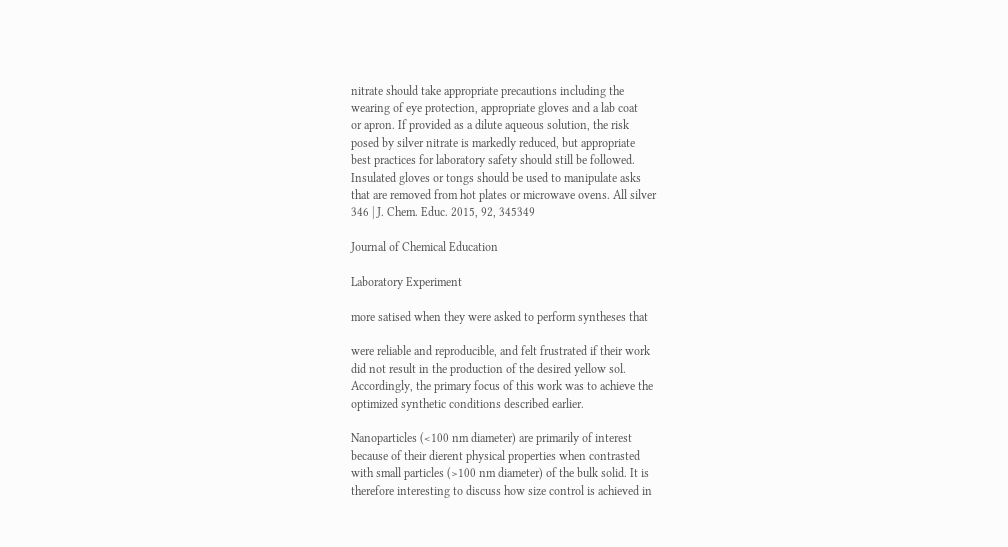nitrate should take appropriate precautions including the
wearing of eye protection, appropriate gloves and a lab coat
or apron. If provided as a dilute aqueous solution, the risk
posed by silver nitrate is markedly reduced, but appropriate
best practices for laboratory safety should still be followed.
Insulated gloves or tongs should be used to manipulate asks
that are removed from hot plates or microwave ovens. All silver
346 | J. Chem. Educ. 2015, 92, 345349

Journal of Chemical Education

Laboratory Experiment

more satised when they were asked to perform syntheses that

were reliable and reproducible, and felt frustrated if their work
did not result in the production of the desired yellow sol.
Accordingly, the primary focus of this work was to achieve the
optimized synthetic conditions described earlier.

Nanoparticles (<100 nm diameter) are primarily of interest
because of their dierent physical properties when contrasted
with small particles (>100 nm diameter) of the bulk solid. It is
therefore interesting to discuss how size control is achieved in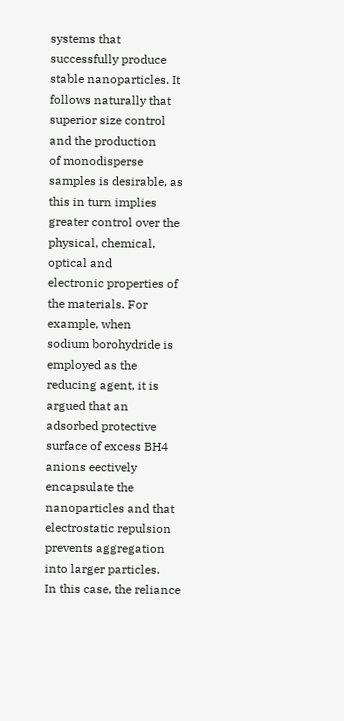systems that successfully produce stable nanoparticles. It
follows naturally that superior size control and the production
of monodisperse samples is desirable, as this in turn implies
greater control over the physical, chemical, optical and
electronic properties of the materials. For example, when
sodium borohydride is employed as the reducing agent, it is
argued that an adsorbed protective surface of excess BH4
anions eectively encapsulate the nanoparticles and that
electrostatic repulsion prevents aggregation into larger particles.
In this case, the reliance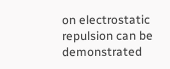on electrostatic repulsion can be
demonstrated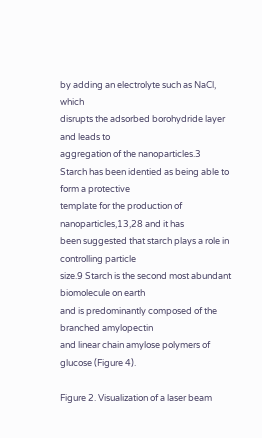by adding an electrolyte such as NaCl, which
disrupts the adsorbed borohydride layer and leads to
aggregation of the nanoparticles.3
Starch has been identied as being able to form a protective
template for the production of nanoparticles,13,28 and it has
been suggested that starch plays a role in controlling particle
size.9 Starch is the second most abundant biomolecule on earth
and is predominantly composed of the branched amylopectin
and linear chain amylose polymers of glucose (Figure 4).

Figure 2. Visualization of a laser beam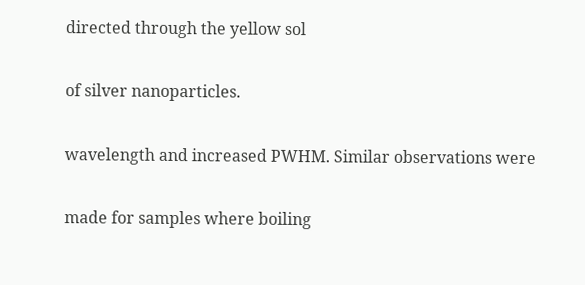directed through the yellow sol

of silver nanoparticles.

wavelength and increased PWHM. Similar observations were

made for samples where boiling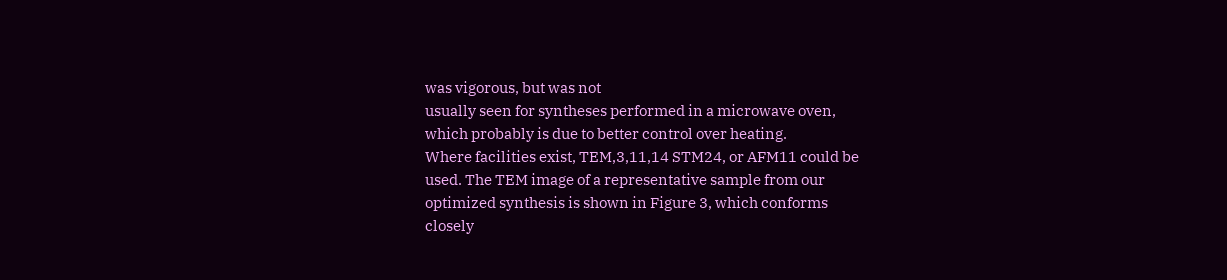was vigorous, but was not
usually seen for syntheses performed in a microwave oven,
which probably is due to better control over heating.
Where facilities exist, TEM,3,11,14 STM24, or AFM11 could be
used. The TEM image of a representative sample from our
optimized synthesis is shown in Figure 3, which conforms
closely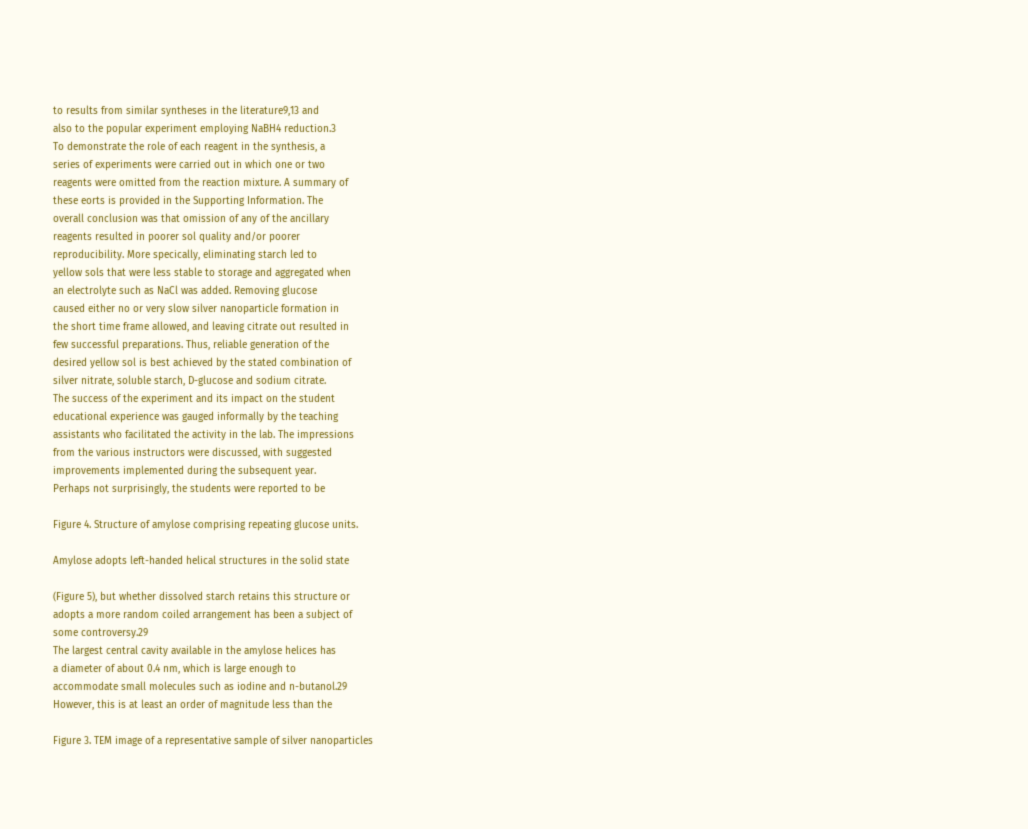to results from similar syntheses in the literature9,13 and
also to the popular experiment employing NaBH4 reduction.3
To demonstrate the role of each reagent in the synthesis, a
series of experiments were carried out in which one or two
reagents were omitted from the reaction mixture. A summary of
these eorts is provided in the Supporting Information. The
overall conclusion was that omission of any of the ancillary
reagents resulted in poorer sol quality and/or poorer
reproducibility. More specically, eliminating starch led to
yellow sols that were less stable to storage and aggregated when
an electrolyte such as NaCl was added. Removing glucose
caused either no or very slow silver nanoparticle formation in
the short time frame allowed, and leaving citrate out resulted in
few successful preparations. Thus, reliable generation of the
desired yellow sol is best achieved by the stated combination of
silver nitrate, soluble starch, D-glucose and sodium citrate.
The success of the experiment and its impact on the student
educational experience was gauged informally by the teaching
assistants who facilitated the activity in the lab. The impressions
from the various instructors were discussed, with suggested
improvements implemented during the subsequent year.
Perhaps not surprisingly, the students were reported to be

Figure 4. Structure of amylose comprising repeating glucose units.

Amylose adopts left-handed helical structures in the solid state

(Figure 5), but whether dissolved starch retains this structure or
adopts a more random coiled arrangement has been a subject of
some controversy.29
The largest central cavity available in the amylose helices has
a diameter of about 0.4 nm, which is large enough to
accommodate small molecules such as iodine and n-butanol.29
However, this is at least an order of magnitude less than the

Figure 3. TEM image of a representative sample of silver nanoparticles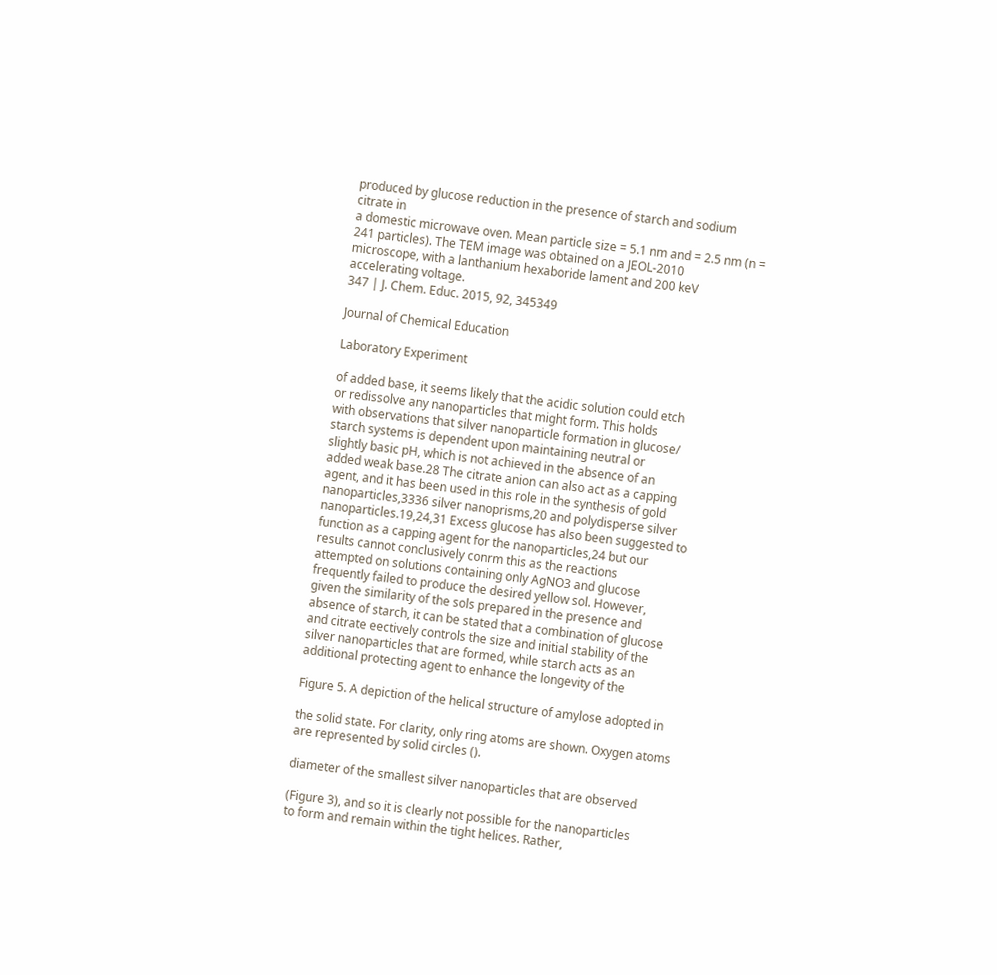produced by glucose reduction in the presence of starch and sodium citrate in
a domestic microwave oven. Mean particle size = 5.1 nm and = 2.5 nm (n = 241 particles). The TEM image was obtained on a JEOL-2010
microscope, with a lanthanium hexaboride lament and 200 keV accelerating voltage.
347 | J. Chem. Educ. 2015, 92, 345349

Journal of Chemical Education

Laboratory Experiment

of added base, it seems likely that the acidic solution could etch
or redissolve any nanoparticles that might form. This holds
with observations that silver nanoparticle formation in glucose/
starch systems is dependent upon maintaining neutral or
slightly basic pH, which is not achieved in the absence of an
added weak base.28 The citrate anion can also act as a capping
agent, and it has been used in this role in the synthesis of gold
nanoparticles,3336 silver nanoprisms,20 and polydisperse silver
nanoparticles.19,24,31 Excess glucose has also been suggested to
function as a capping agent for the nanoparticles,24 but our
results cannot conclusively conrm this as the reactions
attempted on solutions containing only AgNO3 and glucose
frequently failed to produce the desired yellow sol. However,
given the similarity of the sols prepared in the presence and
absence of starch, it can be stated that a combination of glucose
and citrate eectively controls the size and initial stability of the
silver nanoparticles that are formed, while starch acts as an
additional protecting agent to enhance the longevity of the

Figure 5. A depiction of the helical structure of amylose adopted in

the solid state. For clarity, only ring atoms are shown. Oxygen atoms
are represented by solid circles ().

diameter of the smallest silver nanoparticles that are observed

(Figure 3), and so it is clearly not possible for the nanoparticles
to form and remain within the tight helices. Rather,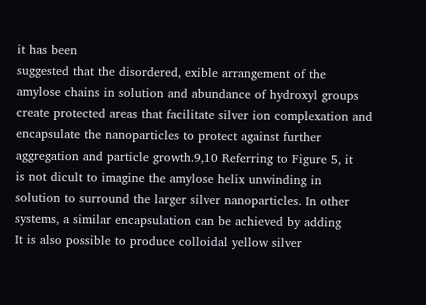it has been
suggested that the disordered, exible arrangement of the
amylose chains in solution and abundance of hydroxyl groups
create protected areas that facilitate silver ion complexation and
encapsulate the nanoparticles to protect against further
aggregation and particle growth.9,10 Referring to Figure 5, it
is not dicult to imagine the amylose helix unwinding in
solution to surround the larger silver nanoparticles. In other
systems, a similar encapsulation can be achieved by adding
It is also possible to produce colloidal yellow silver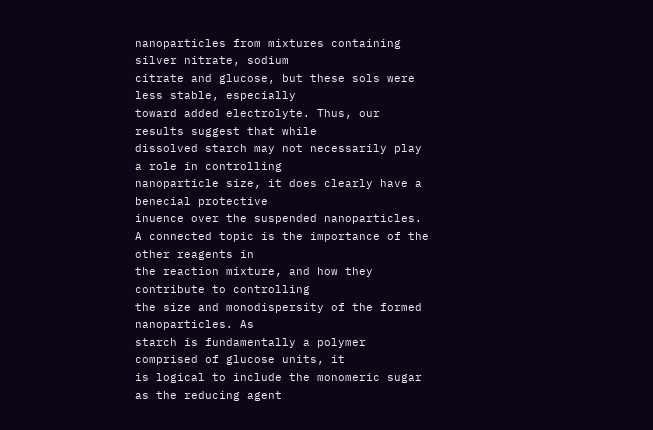nanoparticles from mixtures containing silver nitrate, sodium
citrate and glucose, but these sols were less stable, especially
toward added electrolyte. Thus, our results suggest that while
dissolved starch may not necessarily play a role in controlling
nanoparticle size, it does clearly have a benecial protective
inuence over the suspended nanoparticles.
A connected topic is the importance of the other reagents in
the reaction mixture, and how they contribute to controlling
the size and monodispersity of the formed nanoparticles. As
starch is fundamentally a polymer comprised of glucose units, it
is logical to include the monomeric sugar as the reducing agent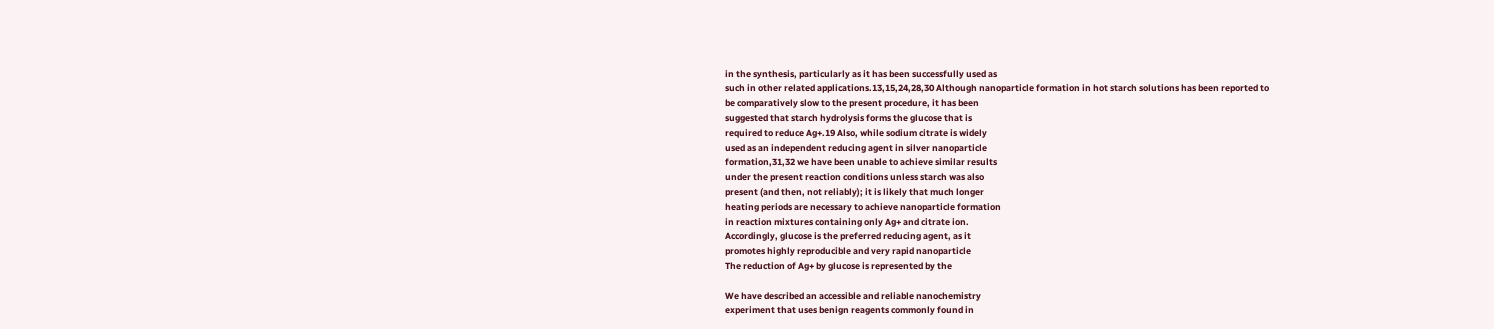in the synthesis, particularly as it has been successfully used as
such in other related applications.13,15,24,28,30 Although nanoparticle formation in hot starch solutions has been reported to
be comparatively slow to the present procedure, it has been
suggested that starch hydrolysis forms the glucose that is
required to reduce Ag+.19 Also, while sodium citrate is widely
used as an independent reducing agent in silver nanoparticle
formation,31,32 we have been unable to achieve similar results
under the present reaction conditions unless starch was also
present (and then, not reliably); it is likely that much longer
heating periods are necessary to achieve nanoparticle formation
in reaction mixtures containing only Ag+ and citrate ion.
Accordingly, glucose is the preferred reducing agent, as it
promotes highly reproducible and very rapid nanoparticle
The reduction of Ag+ by glucose is represented by the

We have described an accessible and reliable nanochemistry
experiment that uses benign reagents commonly found in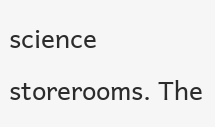science storerooms. The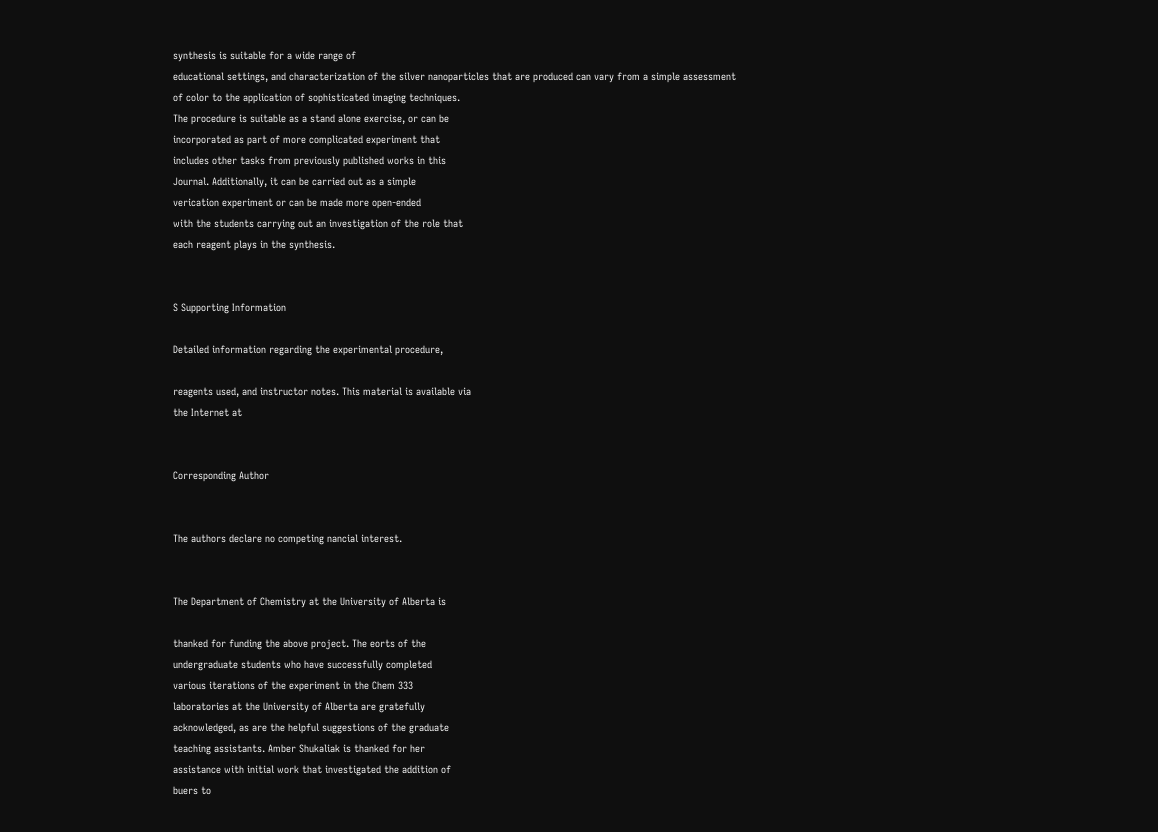synthesis is suitable for a wide range of
educational settings, and characterization of the silver nanoparticles that are produced can vary from a simple assessment
of color to the application of sophisticated imaging techniques.
The procedure is suitable as a stand alone exercise, or can be
incorporated as part of more complicated experiment that
includes other tasks from previously published works in this
Journal. Additionally, it can be carried out as a simple
verication experiment or can be made more open-ended
with the students carrying out an investigation of the role that
each reagent plays in the synthesis.


S Supporting Information

Detailed information regarding the experimental procedure,

reagents used, and instructor notes. This material is available via
the Internet at


Corresponding Author


The authors declare no competing nancial interest.


The Department of Chemistry at the University of Alberta is

thanked for funding the above project. The eorts of the
undergraduate students who have successfully completed
various iterations of the experiment in the Chem 333
laboratories at the University of Alberta are gratefully
acknowledged, as are the helpful suggestions of the graduate
teaching assistants. Amber Shukaliak is thanked for her
assistance with initial work that investigated the addition of
buers to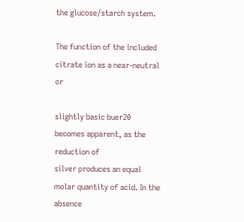the glucose/starch system.

The function of the included citrate ion as a near-neutral or

slightly basic buer20 becomes apparent, as the reduction of
silver produces an equal molar quantity of acid. In the absence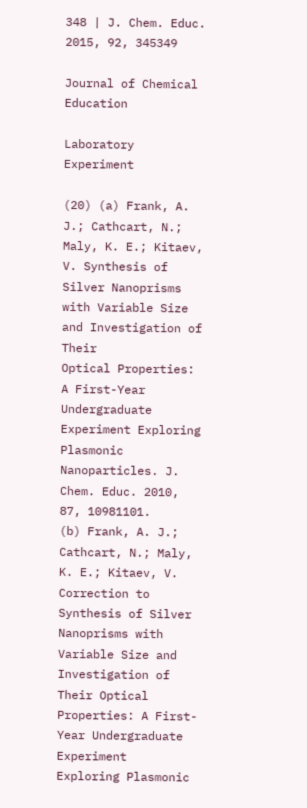348 | J. Chem. Educ. 2015, 92, 345349

Journal of Chemical Education

Laboratory Experiment

(20) (a) Frank, A. J.; Cathcart, N.; Maly, K. E.; Kitaev, V. Synthesis of
Silver Nanoprisms with Variable Size and Investigation of Their
Optical Properties: A First-Year Undergraduate Experiment Exploring
Plasmonic Nanoparticles. J. Chem. Educ. 2010, 87, 10981101.
(b) Frank, A. J.; Cathcart, N.; Maly, K. E.; Kitaev, V. Correction to
Synthesis of Silver Nanoprisms with Variable Size and Investigation of
Their Optical Properties: A First-Year Undergraduate Experiment
Exploring Plasmonic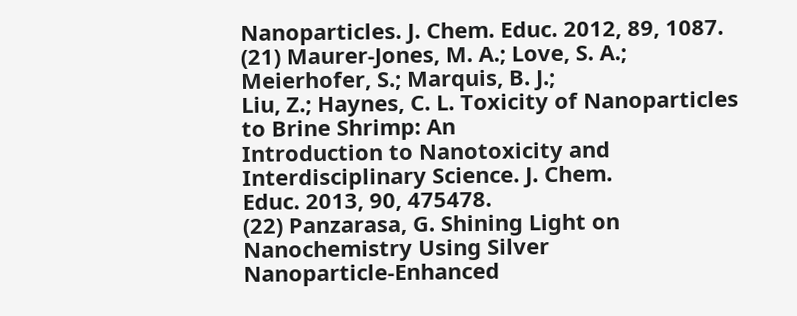Nanoparticles. J. Chem. Educ. 2012, 89, 1087.
(21) Maurer-Jones, M. A.; Love, S. A.; Meierhofer, S.; Marquis, B. J.;
Liu, Z.; Haynes, C. L. Toxicity of Nanoparticles to Brine Shrimp: An
Introduction to Nanotoxicity and Interdisciplinary Science. J. Chem.
Educ. 2013, 90, 475478.
(22) Panzarasa, G. Shining Light on Nanochemistry Using Silver
Nanoparticle-Enhanced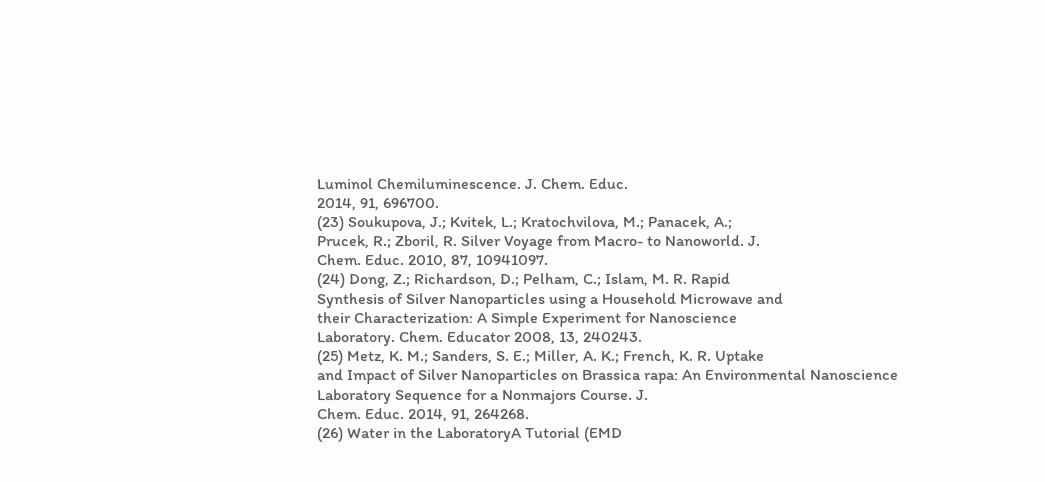Luminol Chemiluminescence. J. Chem. Educ.
2014, 91, 696700.
(23) Soukupova, J.; Kvitek, L.; Kratochvilova, M.; Panacek, A.;
Prucek, R.; Zboril, R. Silver Voyage from Macro- to Nanoworld. J.
Chem. Educ. 2010, 87, 10941097.
(24) Dong, Z.; Richardson, D.; Pelham, C.; Islam, M. R. Rapid
Synthesis of Silver Nanoparticles using a Household Microwave and
their Characterization: A Simple Experiment for Nanoscience
Laboratory. Chem. Educator 2008, 13, 240243.
(25) Metz, K. M.; Sanders, S. E.; Miller, A. K.; French, K. R. Uptake
and Impact of Silver Nanoparticles on Brassica rapa: An Environmental Nanoscience Laboratory Sequence for a Nonmajors Course. J.
Chem. Educ. 2014, 91, 264268.
(26) Water in the LaboratoryA Tutorial (EMD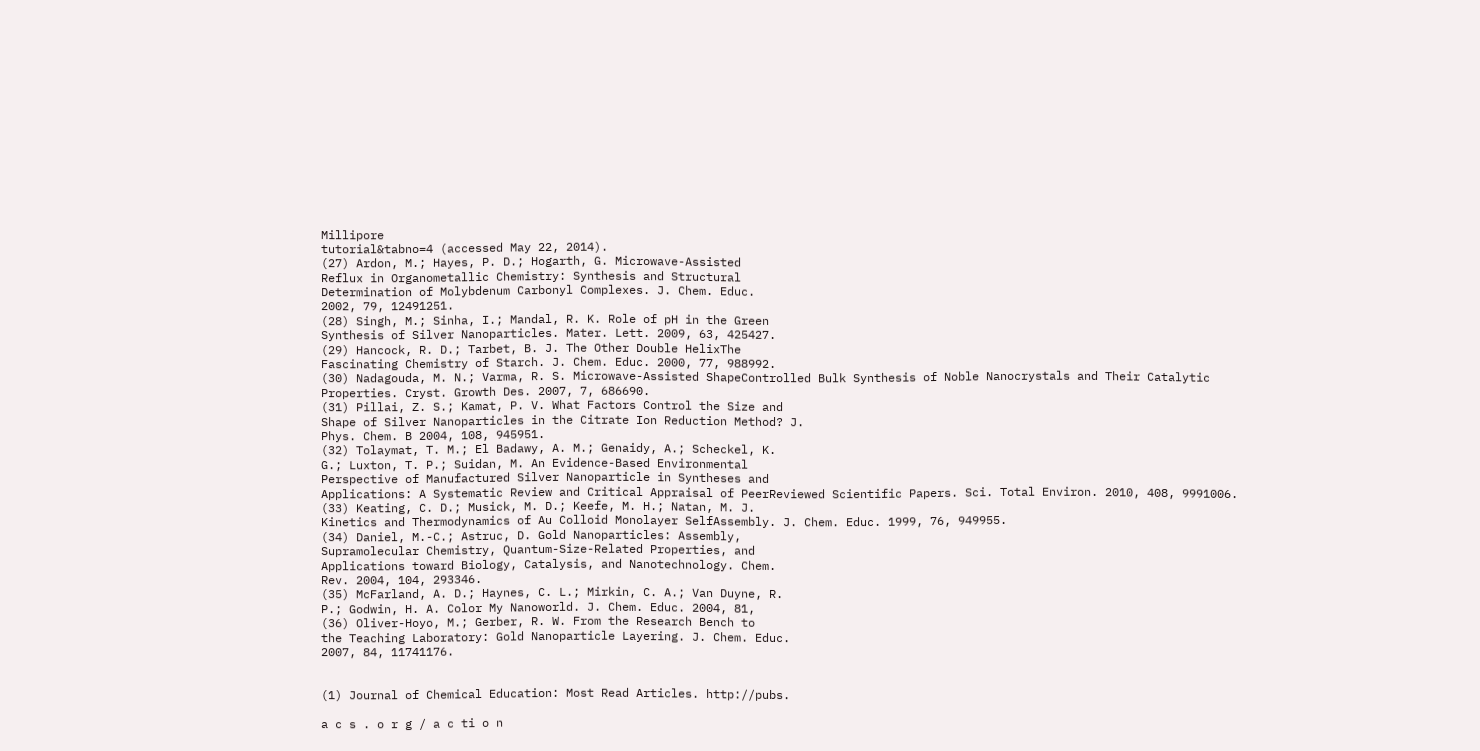Millipore
tutorial&tabno=4 (accessed May 22, 2014).
(27) Ardon, M.; Hayes, P. D.; Hogarth, G. Microwave-Assisted
Reflux in Organometallic Chemistry: Synthesis and Structural
Determination of Molybdenum Carbonyl Complexes. J. Chem. Educ.
2002, 79, 12491251.
(28) Singh, M.; Sinha, I.; Mandal, R. K. Role of pH in the Green
Synthesis of Silver Nanoparticles. Mater. Lett. 2009, 63, 425427.
(29) Hancock, R. D.; Tarbet, B. J. The Other Double HelixThe
Fascinating Chemistry of Starch. J. Chem. Educ. 2000, 77, 988992.
(30) Nadagouda, M. N.; Varma, R. S. Microwave-Assisted ShapeControlled Bulk Synthesis of Noble Nanocrystals and Their Catalytic
Properties. Cryst. Growth Des. 2007, 7, 686690.
(31) Pillai, Z. S.; Kamat, P. V. What Factors Control the Size and
Shape of Silver Nanoparticles in the Citrate Ion Reduction Method? J.
Phys. Chem. B 2004, 108, 945951.
(32) Tolaymat, T. M.; El Badawy, A. M.; Genaidy, A.; Scheckel, K.
G.; Luxton, T. P.; Suidan, M. An Evidence-Based Environmental
Perspective of Manufactured Silver Nanoparticle in Syntheses and
Applications: A Systematic Review and Critical Appraisal of PeerReviewed Scientific Papers. Sci. Total Environ. 2010, 408, 9991006.
(33) Keating, C. D.; Musick, M. D.; Keefe, M. H.; Natan, M. J.
Kinetics and Thermodynamics of Au Colloid Monolayer SelfAssembly. J. Chem. Educ. 1999, 76, 949955.
(34) Daniel, M.-C.; Astruc, D. Gold Nanoparticles: Assembly,
Supramolecular Chemistry, Quantum-Size-Related Properties, and
Applications toward Biology, Catalysis, and Nanotechnology. Chem.
Rev. 2004, 104, 293346.
(35) McFarland, A. D.; Haynes, C. L.; Mirkin, C. A.; Van Duyne, R.
P.; Godwin, H. A. Color My Nanoworld. J. Chem. Educ. 2004, 81,
(36) Oliver-Hoyo, M.; Gerber, R. W. From the Research Bench to
the Teaching Laboratory: Gold Nanoparticle Layering. J. Chem. Educ.
2007, 84, 11741176.


(1) Journal of Chemical Education: Most Read Articles. http://pubs.

a c s . o r g / a c ti o n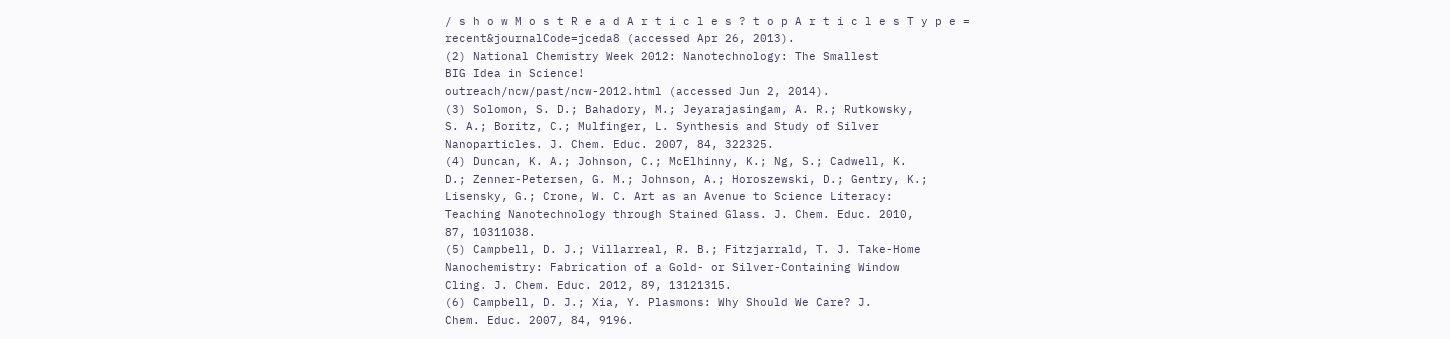/ s h o w M o s t R e a d A r t i c l e s ? t o p A r t i c l e s T y p e =
recent&journalCode=jceda8 (accessed Apr 26, 2013).
(2) National Chemistry Week 2012: Nanotechnology: The Smallest
BIG Idea in Science!
outreach/ncw/past/ncw-2012.html (accessed Jun 2, 2014).
(3) Solomon, S. D.; Bahadory, M.; Jeyarajasingam, A. R.; Rutkowsky,
S. A.; Boritz, C.; Mulfinger, L. Synthesis and Study of Silver
Nanoparticles. J. Chem. Educ. 2007, 84, 322325.
(4) Duncan, K. A.; Johnson, C.; McElhinny, K.; Ng, S.; Cadwell, K.
D.; Zenner-Petersen, G. M.; Johnson, A.; Horoszewski, D.; Gentry, K.;
Lisensky, G.; Crone, W. C. Art as an Avenue to Science Literacy:
Teaching Nanotechnology through Stained Glass. J. Chem. Educ. 2010,
87, 10311038.
(5) Campbell, D. J.; Villarreal, R. B.; Fitzjarrald, T. J. Take-Home
Nanochemistry: Fabrication of a Gold- or Silver-Containing Window
Cling. J. Chem. Educ. 2012, 89, 13121315.
(6) Campbell, D. J.; Xia, Y. Plasmons: Why Should We Care? J.
Chem. Educ. 2007, 84, 9196.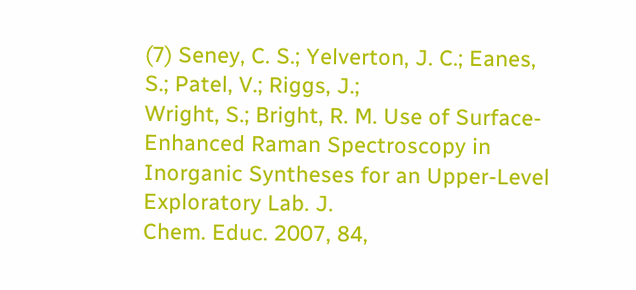(7) Seney, C. S.; Yelverton, J. C.; Eanes, S.; Patel, V.; Riggs, J.;
Wright, S.; Bright, R. M. Use of Surface-Enhanced Raman Spectroscopy in Inorganic Syntheses for an Upper-Level Exploratory Lab. J.
Chem. Educ. 2007, 84,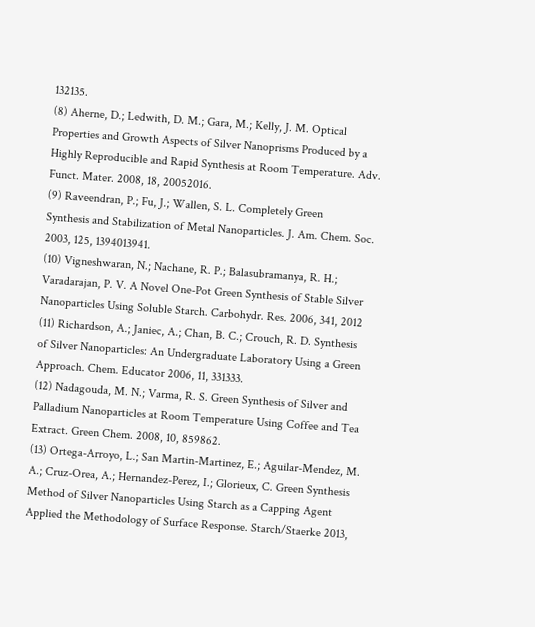132135.
(8) Aherne, D.; Ledwith, D. M.; Gara, M.; Kelly, J. M. Optical
Properties and Growth Aspects of Silver Nanoprisms Produced by a
Highly Reproducible and Rapid Synthesis at Room Temperature. Adv.
Funct. Mater. 2008, 18, 20052016.
(9) Raveendran, P.; Fu, J.; Wallen, S. L. Completely Green
Synthesis and Stabilization of Metal Nanoparticles. J. Am. Chem. Soc.
2003, 125, 1394013941.
(10) Vigneshwaran, N.; Nachane, R. P.; Balasubramanya, R. H.;
Varadarajan, P. V. A Novel One-Pot Green Synthesis of Stable Silver
Nanoparticles Using Soluble Starch. Carbohydr. Res. 2006, 341, 2012
(11) Richardson, A.; Janiec, A.; Chan, B. C.; Crouch, R. D. Synthesis
of Silver Nanoparticles: An Undergraduate Laboratory Using a Green
Approach. Chem. Educator 2006, 11, 331333.
(12) Nadagouda, M. N.; Varma, R. S. Green Synthesis of Silver and
Palladium Nanoparticles at Room Temperature Using Coffee and Tea
Extract. Green Chem. 2008, 10, 859862.
(13) Ortega-Arroyo, L.; San Martin-Martinez, E.; Aguilar-Mendez, M.
A.; Cruz-Orea, A.; Hernandez-Perez, I.; Glorieux, C. Green Synthesis
Method of Silver Nanoparticles Using Starch as a Capping Agent
Applied the Methodology of Surface Response. Starch/Staerke 2013,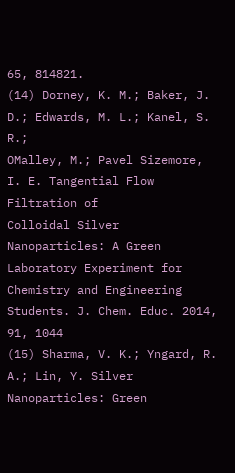65, 814821.
(14) Dorney, K. M.; Baker, J. D.; Edwards, M. L.; Kanel, S. R.;
OMalley, M.; Pavel Sizemore, I. E. Tangential Flow Filtration of
Colloidal Silver Nanoparticles: A Green Laboratory Experiment for
Chemistry and Engineering Students. J. Chem. Educ. 2014, 91, 1044
(15) Sharma, V. K.; Yngard, R. A.; Lin, Y. Silver Nanoparticles: Green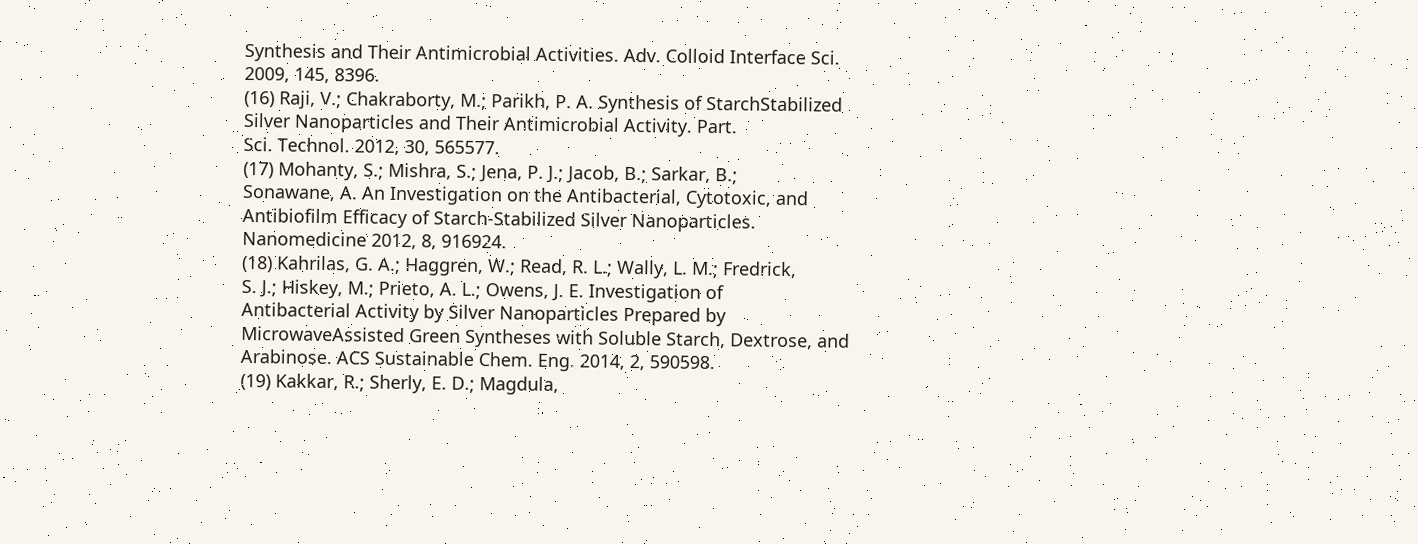Synthesis and Their Antimicrobial Activities. Adv. Colloid Interface Sci.
2009, 145, 8396.
(16) Raji, V.; Chakraborty, M.; Parikh, P. A. Synthesis of StarchStabilized Silver Nanoparticles and Their Antimicrobial Activity. Part.
Sci. Technol. 2012, 30, 565577.
(17) Mohanty, S.; Mishra, S.; Jena, P. J.; Jacob, B.; Sarkar, B.;
Sonawane, A. An Investigation on the Antibacterial, Cytotoxic, and
Antibiofilm Efficacy of Starch-Stabilized Silver Nanoparticles. Nanomedicine 2012, 8, 916924.
(18) Kahrilas, G. A.; Haggren, W.; Read, R. L.; Wally, L. M.; Fredrick,
S. J.; Hiskey, M.; Prieto, A. L.; Owens, J. E. Investigation of
Antibacterial Activity by Silver Nanoparticles Prepared by MicrowaveAssisted Green Syntheses with Soluble Starch, Dextrose, and
Arabinose. ACS Sustainable Chem. Eng. 2014, 2, 590598.
(19) Kakkar, R.; Sherly, E. D.; Magdula,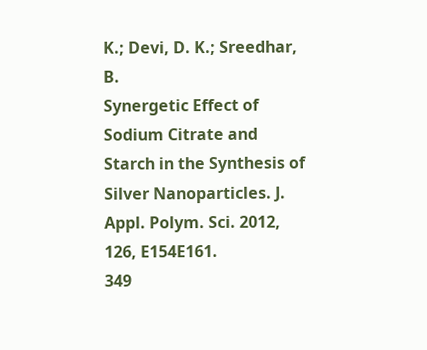K.; Devi, D. K.; Sreedhar, B.
Synergetic Effect of Sodium Citrate and Starch in the Synthesis of
Silver Nanoparticles. J. Appl. Polym. Sci. 2012, 126, E154E161.
349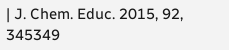| J. Chem. Educ. 2015, 92, 345349